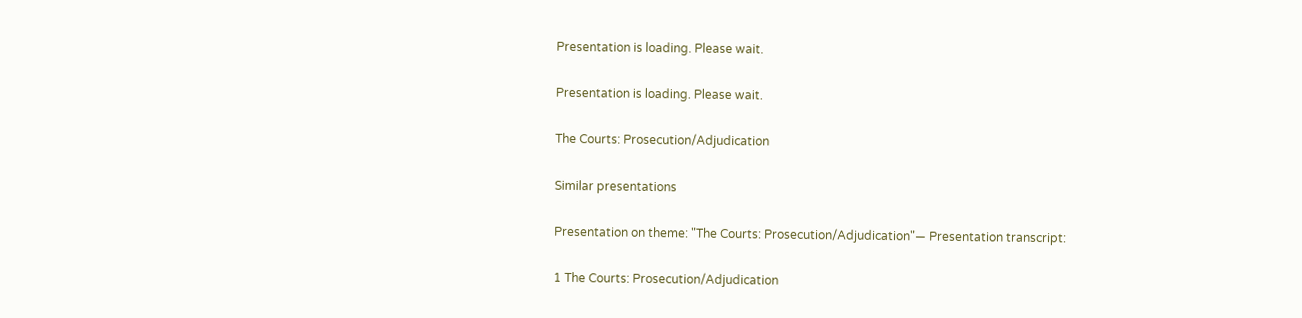Presentation is loading. Please wait.

Presentation is loading. Please wait.

The Courts: Prosecution/Adjudication

Similar presentations

Presentation on theme: "The Courts: Prosecution/Adjudication"— Presentation transcript:

1 The Courts: Prosecution/Adjudication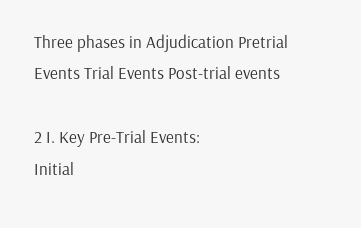Three phases in Adjudication Pretrial Events Trial Events Post-trial events

2 I. Key Pre-Trial Events:
Initial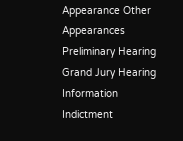Appearance Other Appearances Preliminary Hearing Grand Jury Hearing Information Indictment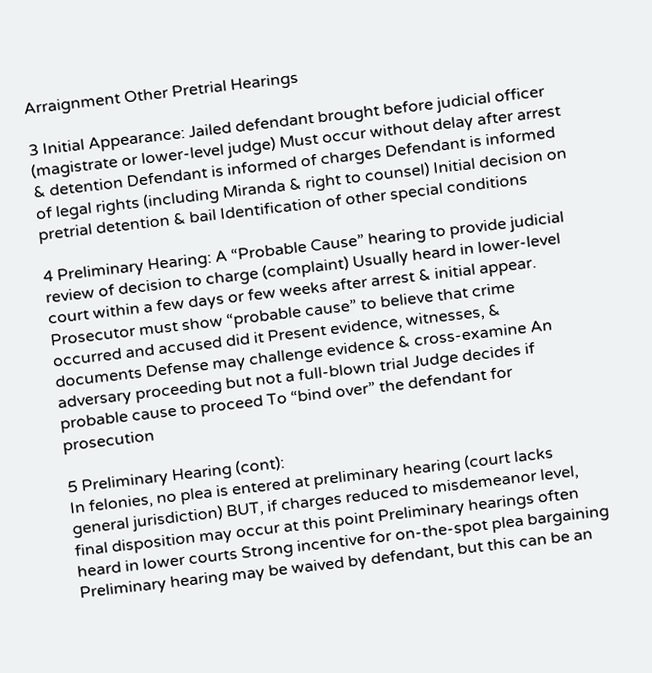Arraignment Other Pretrial Hearings

3 Initial Appearance: Jailed defendant brought before judicial officer (magistrate or lower-level judge) Must occur without delay after arrest & detention Defendant is informed of charges Defendant is informed of legal rights (including Miranda & right to counsel) Initial decision on pretrial detention & bail Identification of other special conditions

4 Preliminary Hearing: A “Probable Cause” hearing to provide judicial review of decision to charge (complaint) Usually heard in lower-level court within a few days or few weeks after arrest & initial appear. Prosecutor must show “probable cause” to believe that crime occurred and accused did it Present evidence, witnesses, & documents Defense may challenge evidence & cross-examine An adversary proceeding but not a full-blown trial Judge decides if probable cause to proceed To “bind over” the defendant for prosecution

5 Preliminary Hearing (cont):
In felonies, no plea is entered at preliminary hearing (court lacks general jurisdiction) BUT, if charges reduced to misdemeanor level, final disposition may occur at this point Preliminary hearings often heard in lower courts Strong incentive for on-the-spot plea bargaining Preliminary hearing may be waived by defendant, but this can be an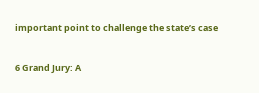important point to challenge the state’s case

6 Grand Jury: A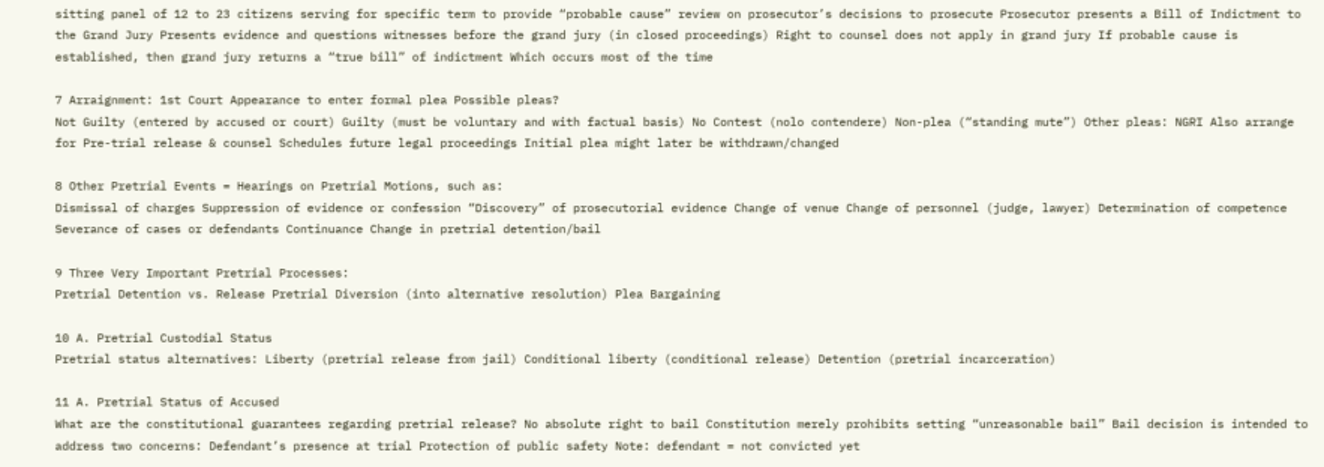sitting panel of 12 to 23 citizens serving for specific term to provide “probable cause” review on prosecutor’s decisions to prosecute Prosecutor presents a Bill of Indictment to the Grand Jury Presents evidence and questions witnesses before the grand jury (in closed proceedings) Right to counsel does not apply in grand jury If probable cause is established, then grand jury returns a “true bill” of indictment Which occurs most of the time

7 Arraignment: 1st Court Appearance to enter formal plea Possible pleas?
Not Guilty (entered by accused or court) Guilty (must be voluntary and with factual basis) No Contest (nolo contendere) Non-plea (“standing mute”) Other pleas: NGRI Also arrange for Pre-trial release & counsel Schedules future legal proceedings Initial plea might later be withdrawn/changed

8 Other Pretrial Events = Hearings on Pretrial Motions, such as:
Dismissal of charges Suppression of evidence or confession “Discovery” of prosecutorial evidence Change of venue Change of personnel (judge, lawyer) Determination of competence Severance of cases or defendants Continuance Change in pretrial detention/bail

9 Three Very Important Pretrial Processes:
Pretrial Detention vs. Release Pretrial Diversion (into alternative resolution) Plea Bargaining

10 A. Pretrial Custodial Status
Pretrial status alternatives: Liberty (pretrial release from jail) Conditional liberty (conditional release) Detention (pretrial incarceration)

11 A. Pretrial Status of Accused
What are the constitutional guarantees regarding pretrial release? No absolute right to bail Constitution merely prohibits setting “unreasonable bail” Bail decision is intended to address two concerns: Defendant’s presence at trial Protection of public safety Note: defendant = not convicted yet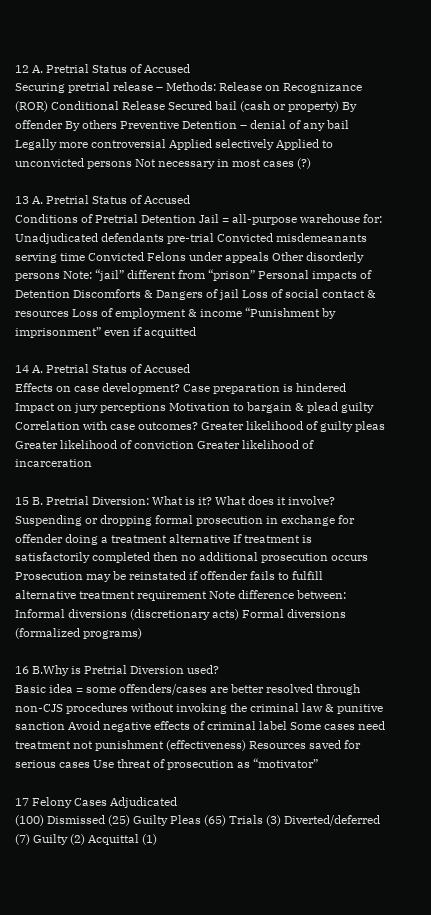12 A. Pretrial Status of Accused
Securing pretrial release – Methods: Release on Recognizance (ROR) Conditional Release Secured bail (cash or property) By offender By others Preventive Detention – denial of any bail Legally more controversial Applied selectively Applied to unconvicted persons Not necessary in most cases (?)

13 A. Pretrial Status of Accused
Conditions of Pretrial Detention Jail = all-purpose warehouse for: Unadjudicated defendants pre-trial Convicted misdemeanants serving time Convicted Felons under appeals Other disorderly persons Note: “jail” different from “prison” Personal impacts of Detention Discomforts & Dangers of jail Loss of social contact & resources Loss of employment & income “Punishment by imprisonment” even if acquitted

14 A. Pretrial Status of Accused
Effects on case development? Case preparation is hindered Impact on jury perceptions Motivation to bargain & plead guilty Correlation with case outcomes? Greater likelihood of guilty pleas Greater likelihood of conviction Greater likelihood of incarceration

15 B. Pretrial Diversion: What is it? What does it involve?
Suspending or dropping formal prosecution in exchange for offender doing a treatment alternative If treatment is satisfactorily completed then no additional prosecution occurs Prosecution may be reinstated if offender fails to fulfill alternative treatment requirement Note difference between: Informal diversions (discretionary acts) Formal diversions (formalized programs)

16 B.Why is Pretrial Diversion used?
Basic idea = some offenders/cases are better resolved through non-CJS procedures without invoking the criminal law & punitive sanction Avoid negative effects of criminal label Some cases need treatment not punishment (effectiveness) Resources saved for serious cases Use threat of prosecution as “motivator”

17 Felony Cases Adjudicated
(100) Dismissed (25) Guilty Pleas (65) Trials (3) Diverted/deferred (7) Guilty (2) Acquittal (1)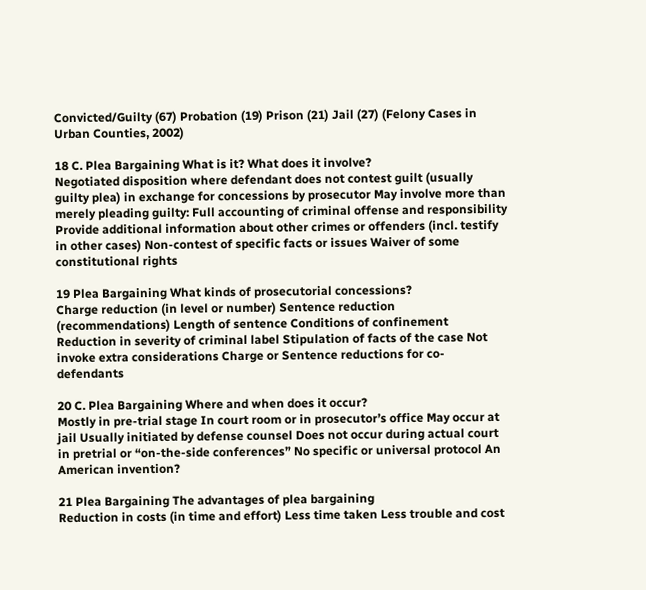Convicted/Guilty (67) Probation (19) Prison (21) Jail (27) (Felony Cases in Urban Counties, 2002)

18 C. Plea Bargaining What is it? What does it involve?
Negotiated disposition where defendant does not contest guilt (usually guilty plea) in exchange for concessions by prosecutor May involve more than merely pleading guilty: Full accounting of criminal offense and responsibility Provide additional information about other crimes or offenders (incl. testify in other cases) Non-contest of specific facts or issues Waiver of some constitutional rights

19 Plea Bargaining What kinds of prosecutorial concessions?
Charge reduction (in level or number) Sentence reduction (recommendations) Length of sentence Conditions of confinement Reduction in severity of criminal label Stipulation of facts of the case Not invoke extra considerations Charge or Sentence reductions for co-defendants

20 C. Plea Bargaining Where and when does it occur?
Mostly in pre-trial stage In court room or in prosecutor’s office May occur at jail Usually initiated by defense counsel Does not occur during actual court in pretrial or “on-the-side conferences” No specific or universal protocol An American invention?

21 Plea Bargaining The advantages of plea bargaining
Reduction in costs (in time and effort) Less time taken Less trouble and cost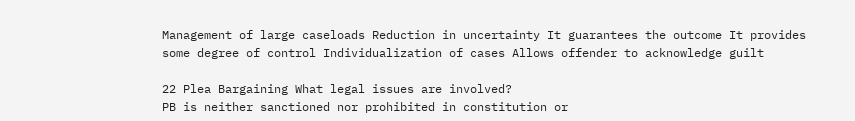Management of large caseloads Reduction in uncertainty It guarantees the outcome It provides some degree of control Individualization of cases Allows offender to acknowledge guilt

22 Plea Bargaining What legal issues are involved?
PB is neither sanctioned nor prohibited in constitution or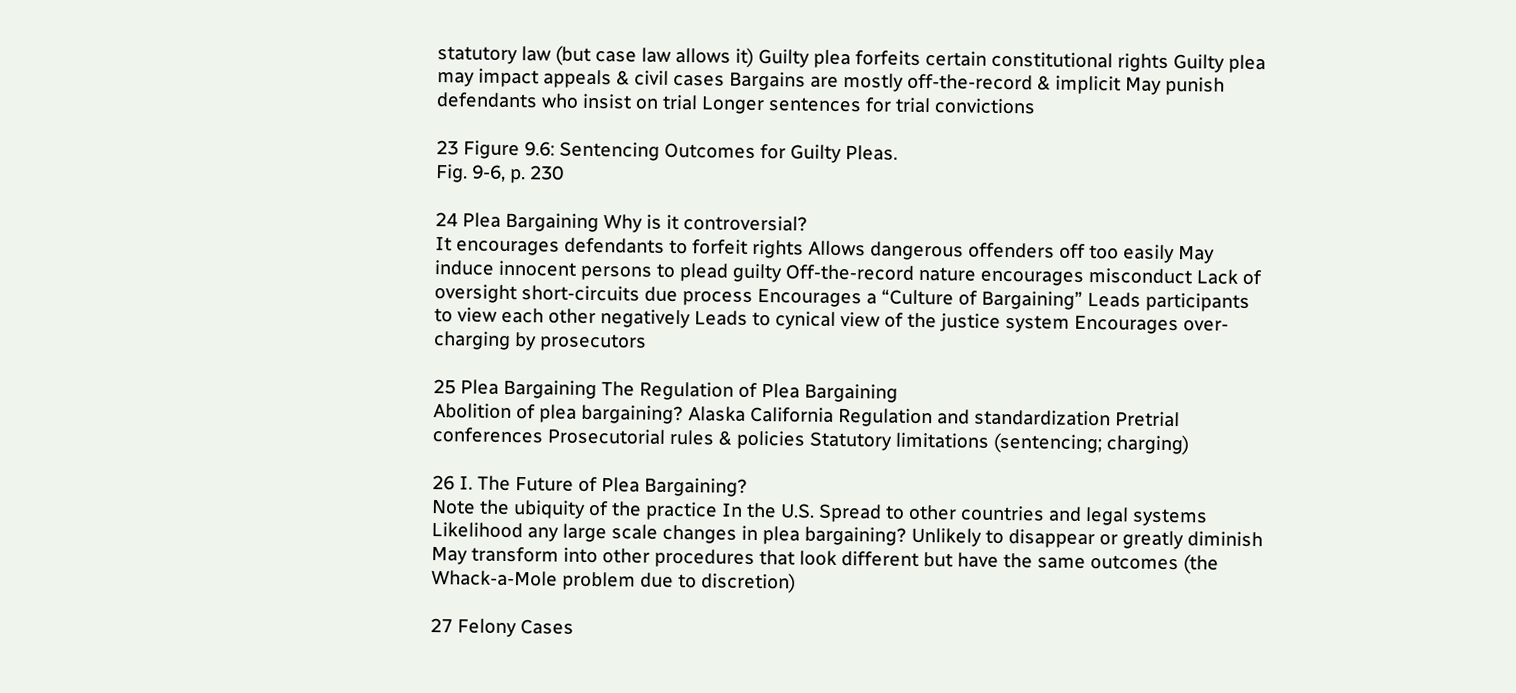statutory law (but case law allows it) Guilty plea forfeits certain constitutional rights Guilty plea may impact appeals & civil cases Bargains are mostly off-the-record & implicit May punish defendants who insist on trial Longer sentences for trial convictions

23 Figure 9.6: Sentencing Outcomes for Guilty Pleas.
Fig. 9-6, p. 230

24 Plea Bargaining Why is it controversial?
It encourages defendants to forfeit rights Allows dangerous offenders off too easily May induce innocent persons to plead guilty Off-the-record nature encourages misconduct Lack of oversight short-circuits due process Encourages a “Culture of Bargaining” Leads participants to view each other negatively Leads to cynical view of the justice system Encourages over-charging by prosecutors

25 Plea Bargaining The Regulation of Plea Bargaining
Abolition of plea bargaining? Alaska California Regulation and standardization Pretrial conferences Prosecutorial rules & policies Statutory limitations (sentencing; charging)

26 I. The Future of Plea Bargaining?
Note the ubiquity of the practice In the U.S. Spread to other countries and legal systems Likelihood any large scale changes in plea bargaining? Unlikely to disappear or greatly diminish May transform into other procedures that look different but have the same outcomes (the Whack-a-Mole problem due to discretion)

27 Felony Cases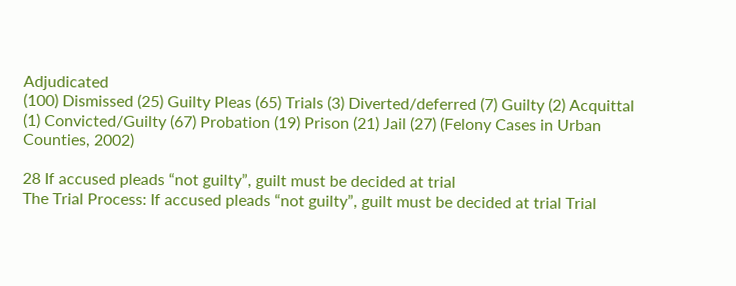Adjudicated
(100) Dismissed (25) Guilty Pleas (65) Trials (3) Diverted/deferred (7) Guilty (2) Acquittal (1) Convicted/Guilty (67) Probation (19) Prison (21) Jail (27) (Felony Cases in Urban Counties, 2002)

28 If accused pleads “not guilty”, guilt must be decided at trial
The Trial Process: If accused pleads “not guilty”, guilt must be decided at trial Trial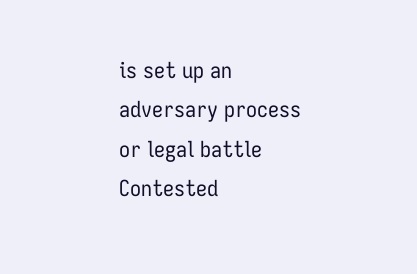is set up an adversary process or legal battle Contested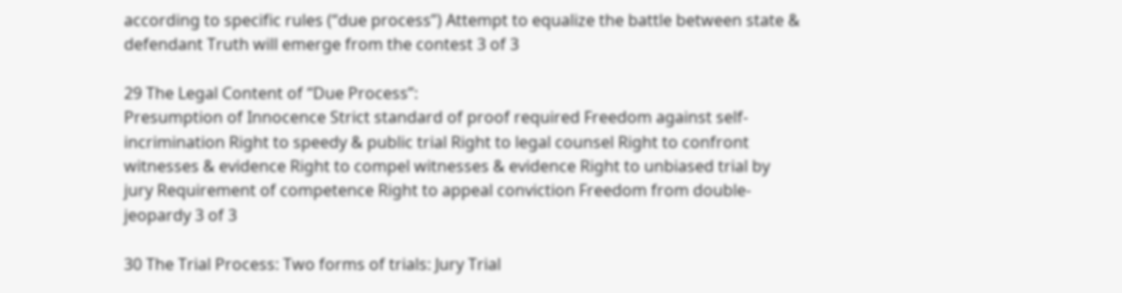according to specific rules (“due process”) Attempt to equalize the battle between state & defendant Truth will emerge from the contest 3 of 3

29 The Legal Content of “Due Process”:
Presumption of Innocence Strict standard of proof required Freedom against self-incrimination Right to speedy & public trial Right to legal counsel Right to confront witnesses & evidence Right to compel witnesses & evidence Right to unbiased trial by jury Requirement of competence Right to appeal conviction Freedom from double-jeopardy 3 of 3

30 The Trial Process: Two forms of trials: Jury Trial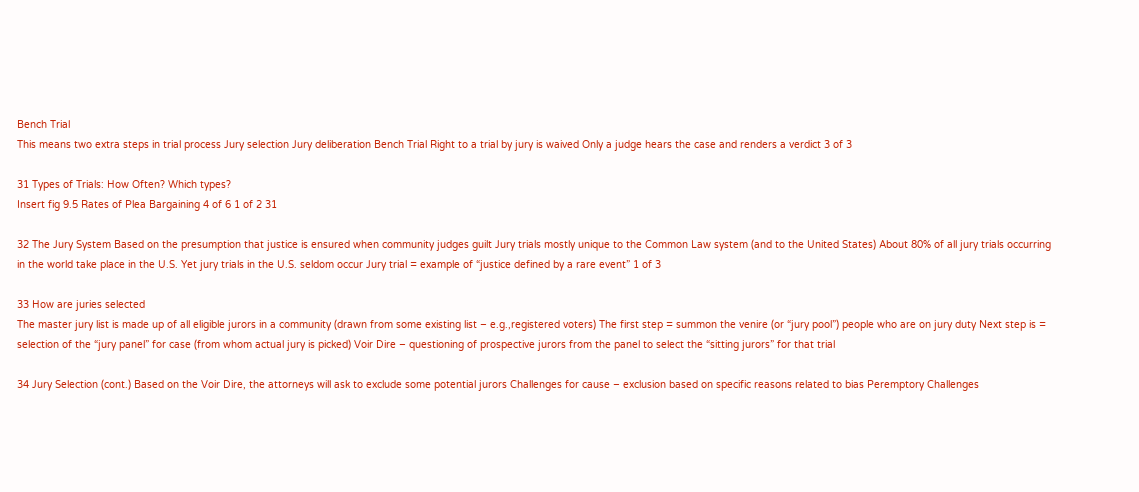Bench Trial
This means two extra steps in trial process Jury selection Jury deliberation Bench Trial Right to a trial by jury is waived Only a judge hears the case and renders a verdict 3 of 3

31 Types of Trials: How Often? Which types?
Insert fig 9.5 Rates of Plea Bargaining 4 of 6 1 of 2 31

32 The Jury System Based on the presumption that justice is ensured when community judges guilt Jury trials mostly unique to the Common Law system (and to the United States) About 80% of all jury trials occurring in the world take place in the U.S. Yet jury trials in the U.S. seldom occur Jury trial = example of “justice defined by a rare event” 1 of 3

33 How are juries selected
The master jury list is made up of all eligible jurors in a community (drawn from some existing list – e.g.,registered voters) The first step = summon the venire (or “jury pool”) people who are on jury duty Next step is = selection of the “jury panel” for case (from whom actual jury is picked) Voir Dire – questioning of prospective jurors from the panel to select the “sitting jurors” for that trial

34 Jury Selection (cont.) Based on the Voir Dire, the attorneys will ask to exclude some potential jurors Challenges for cause – exclusion based on specific reasons related to bias Peremptory Challenges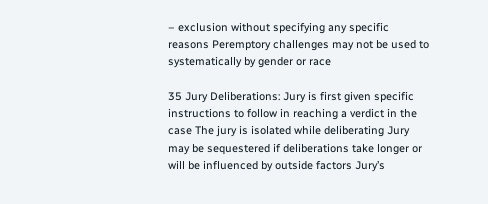– exclusion without specifying any specific reasons Peremptory challenges may not be used to systematically by gender or race

35 Jury Deliberations: Jury is first given specific instructions to follow in reaching a verdict in the case The jury is isolated while deliberating Jury may be sequestered if deliberations take longer or will be influenced by outside factors Jury’s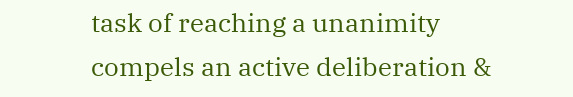task of reaching a unanimity compels an active deliberation &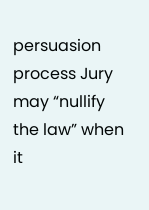persuasion process Jury may “nullify the law” when it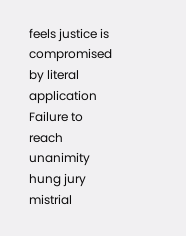feels justice is compromised by literal application Failure to reach unanimity hung jury mistrial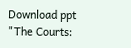Download ppt "The Courts: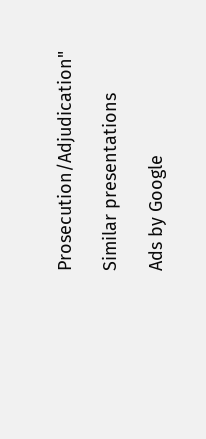Prosecution/Adjudication"

Similar presentations

Ads by Google